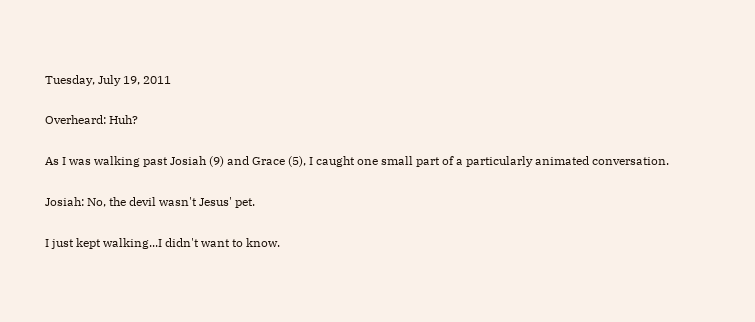Tuesday, July 19, 2011

Overheard: Huh?

As I was walking past Josiah (9) and Grace (5), I caught one small part of a particularly animated conversation.

Josiah: No, the devil wasn't Jesus' pet.

I just kept walking...I didn't want to know.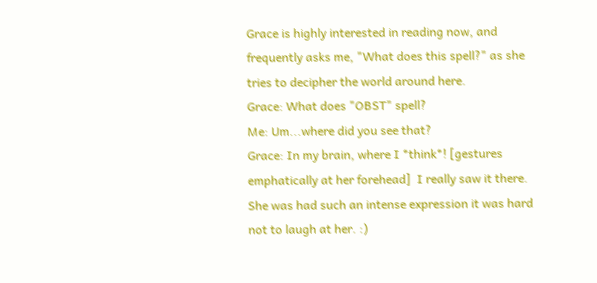Grace is highly interested in reading now, and frequently asks me, "What does this spell?" as she tries to decipher the world around here.
Grace: What does "OBST" spell?
Me: Um...where did you see that?
Grace: In my brain, where I *think*! [gestures emphatically at her forehead]  I really saw it there.
She was had such an intense expression it was hard not to laugh at her. :)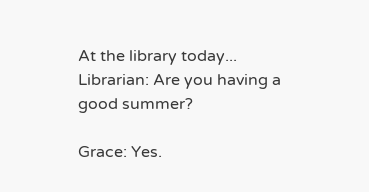At the library today...
Librarian: Are you having a good summer?

Grace: Yes.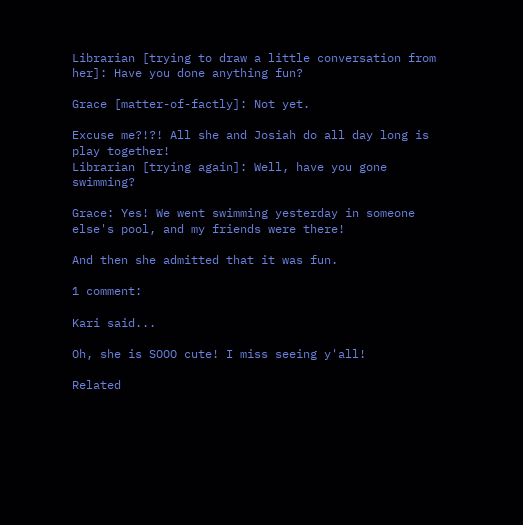Librarian [trying to draw a little conversation from her]: Have you done anything fun?

Grace [matter-of-factly]: Not yet.

Excuse me?!?! All she and Josiah do all day long is play together!
Librarian [trying again]: Well, have you gone swimming?

Grace: Yes! We went swimming yesterday in someone else's pool, and my friends were there!

And then she admitted that it was fun.

1 comment:

Kari said...

Oh, she is SOOO cute! I miss seeing y'all!

Related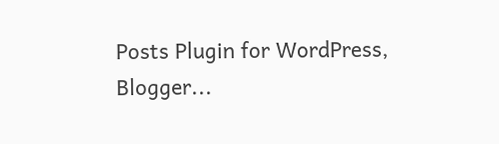Posts Plugin for WordPress, Blogger...